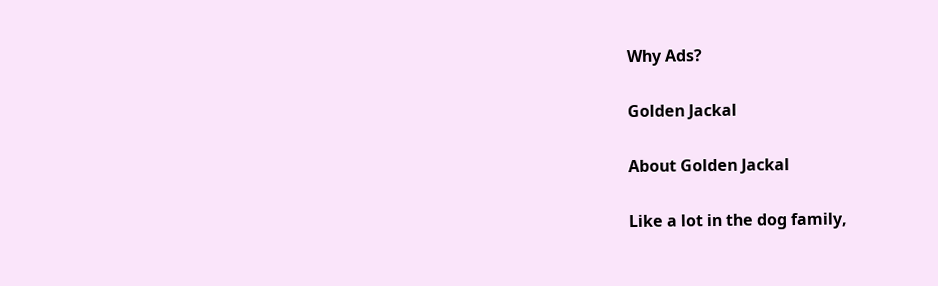Why Ads?

Golden Jackal

About Golden Jackal

Like a lot in the dog family,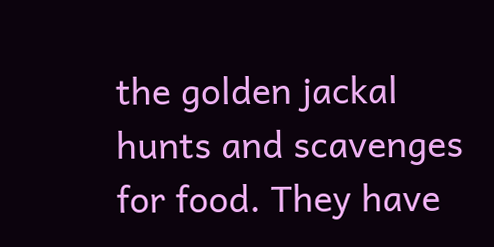the golden jackal hunts and scavenges for food. They have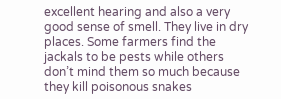excellent hearing and also a very good sense of smell. They live in dry places. Some farmers find the jackals to be pests while others don’t mind them so much because they kill poisonous snakes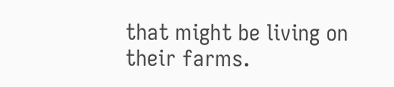that might be living on their farms.